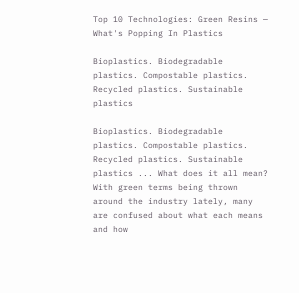Top 10 Technologies: Green Resins — What's Popping In Plastics

Bioplastics. Biodegradable plastics. Compostable plastics. Recycled plastics. Sustainable plastics

Bioplastics. Biodegradable plastics. Compostable plastics. Recycled plastics. Sustainable plastics ... What does it all mean? With green terms being thrown around the industry lately, many are confused about what each means and how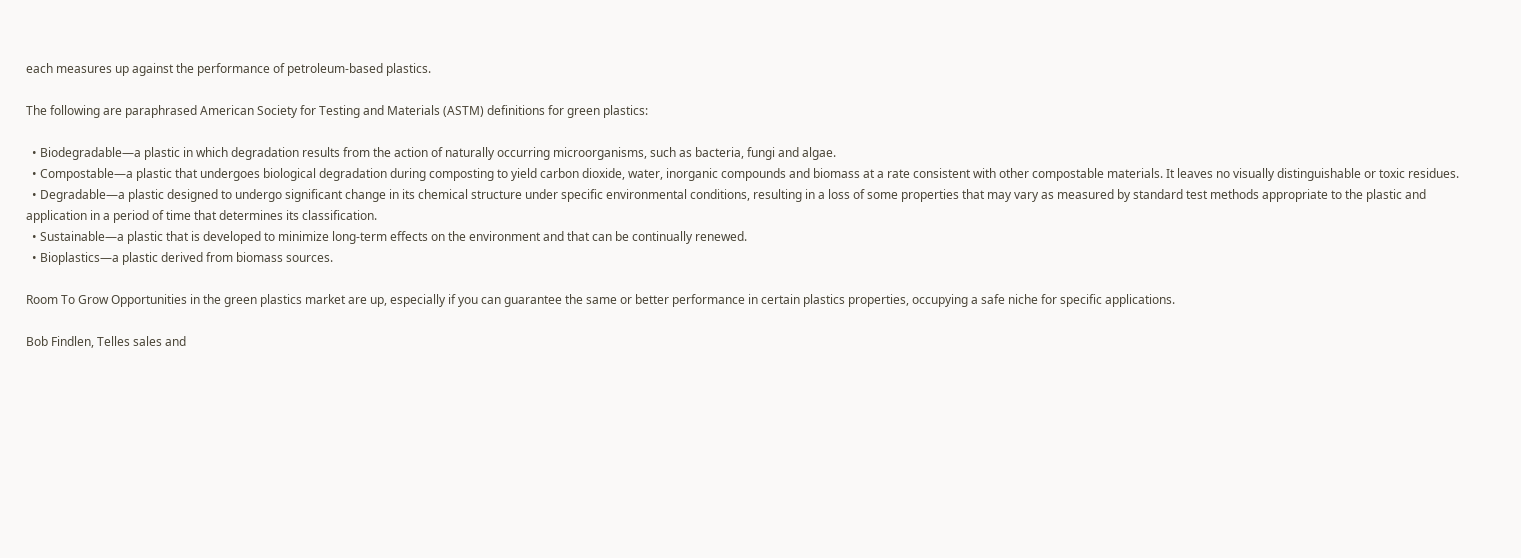each measures up against the performance of petroleum-based plastics.

The following are paraphrased American Society for Testing and Materials (ASTM) definitions for green plastics:

  • Biodegradable—a plastic in which degradation results from the action of naturally occurring microorganisms, such as bacteria, fungi and algae.
  • Compostable—a plastic that undergoes biological degradation during composting to yield carbon dioxide, water, inorganic compounds and biomass at a rate consistent with other compostable materials. It leaves no visually distinguishable or toxic residues.
  • Degradable—a plastic designed to undergo significant change in its chemical structure under specific environmental conditions, resulting in a loss of some properties that may vary as measured by standard test methods appropriate to the plastic and application in a period of time that determines its classification.
  • Sustainable—a plastic that is developed to minimize long-term effects on the environment and that can be continually renewed.
  • Bioplastics—a plastic derived from biomass sources.

Room To Grow Opportunities in the green plastics market are up, especially if you can guarantee the same or better performance in certain plastics properties, occupying a safe niche for specific applications.

Bob Findlen, Telles sales and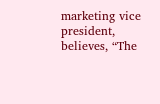marketing vice president, believes, “The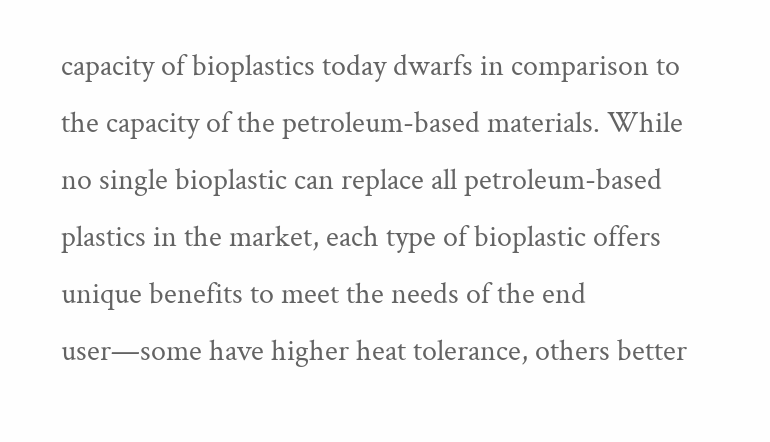capacity of bioplastics today dwarfs in comparison to the capacity of the petroleum-based materials. While no single bioplastic can replace all petroleum-based plastics in the market, each type of bioplastic offers unique benefits to meet the needs of the end user—some have higher heat tolerance, others better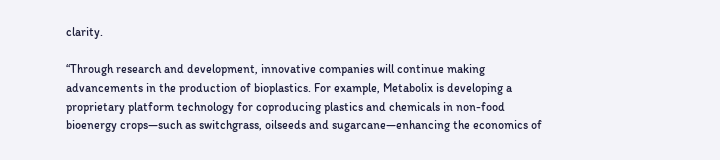clarity.

“Through research and development, innovative companies will continue making advancements in the production of bioplastics. For example, Metabolix is developing a proprietary platform technology for coproducing plastics and chemicals in non-food bioenergy crops—such as switchgrass, oilseeds and sugarcane—enhancing the economics of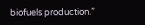biofuels production.”